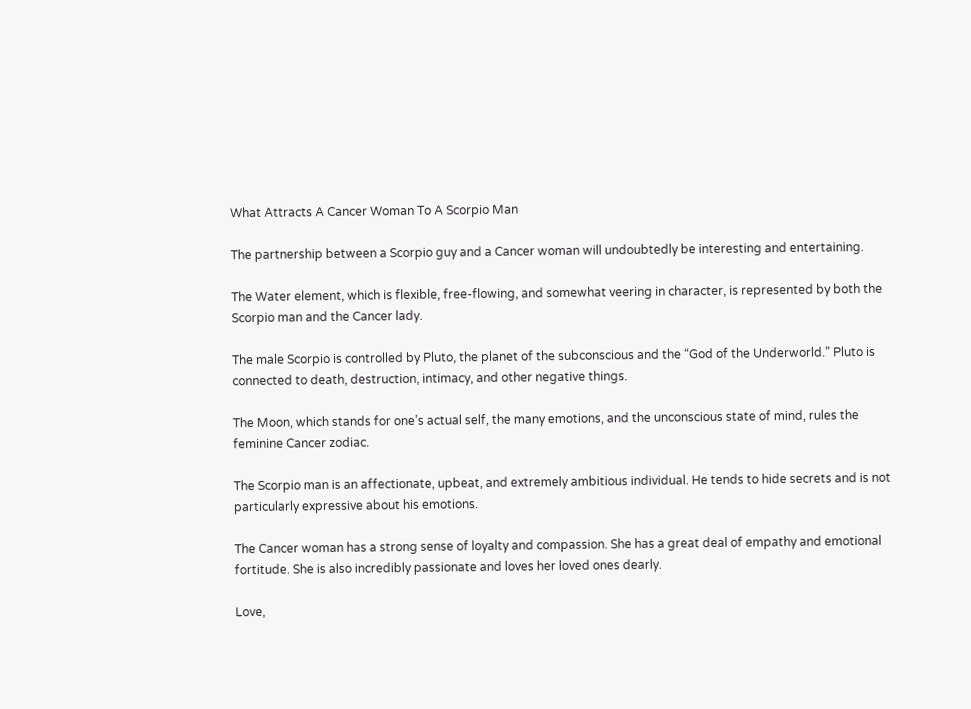What Attracts A Cancer Woman To A Scorpio Man

The partnership between a Scorpio guy and a Cancer woman will undoubtedly be interesting and entertaining.

The Water element, which is flexible, free-flowing, and somewhat veering in character, is represented by both the Scorpio man and the Cancer lady.

The male Scorpio is controlled by Pluto, the planet of the subconscious and the “God of the Underworld.” Pluto is connected to death, destruction, intimacy, and other negative things.

The Moon, which stands for one’s actual self, the many emotions, and the unconscious state of mind, rules the feminine Cancer zodiac.

The Scorpio man is an affectionate, upbeat, and extremely ambitious individual. He tends to hide secrets and is not particularly expressive about his emotions.

The Cancer woman has a strong sense of loyalty and compassion. She has a great deal of empathy and emotional fortitude. She is also incredibly passionate and loves her loved ones dearly.

Love,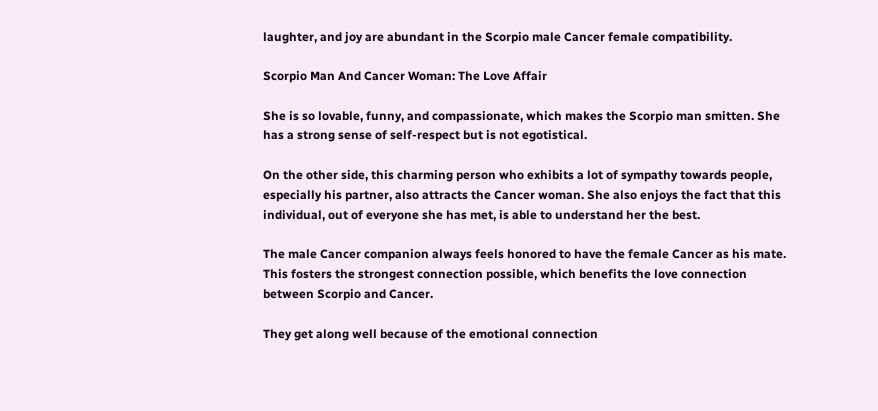laughter, and joy are abundant in the Scorpio male Cancer female compatibility.

Scorpio Man And Cancer Woman: The Love Affair

She is so lovable, funny, and compassionate, which makes the Scorpio man smitten. She has a strong sense of self-respect but is not egotistical.

On the other side, this charming person who exhibits a lot of sympathy towards people, especially his partner, also attracts the Cancer woman. She also enjoys the fact that this individual, out of everyone she has met, is able to understand her the best.

The male Cancer companion always feels honored to have the female Cancer as his mate. This fosters the strongest connection possible, which benefits the love connection between Scorpio and Cancer.

They get along well because of the emotional connection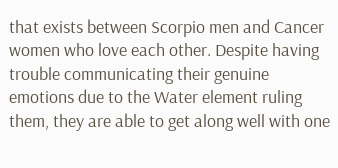that exists between Scorpio men and Cancer women who love each other. Despite having trouble communicating their genuine emotions due to the Water element ruling them, they are able to get along well with one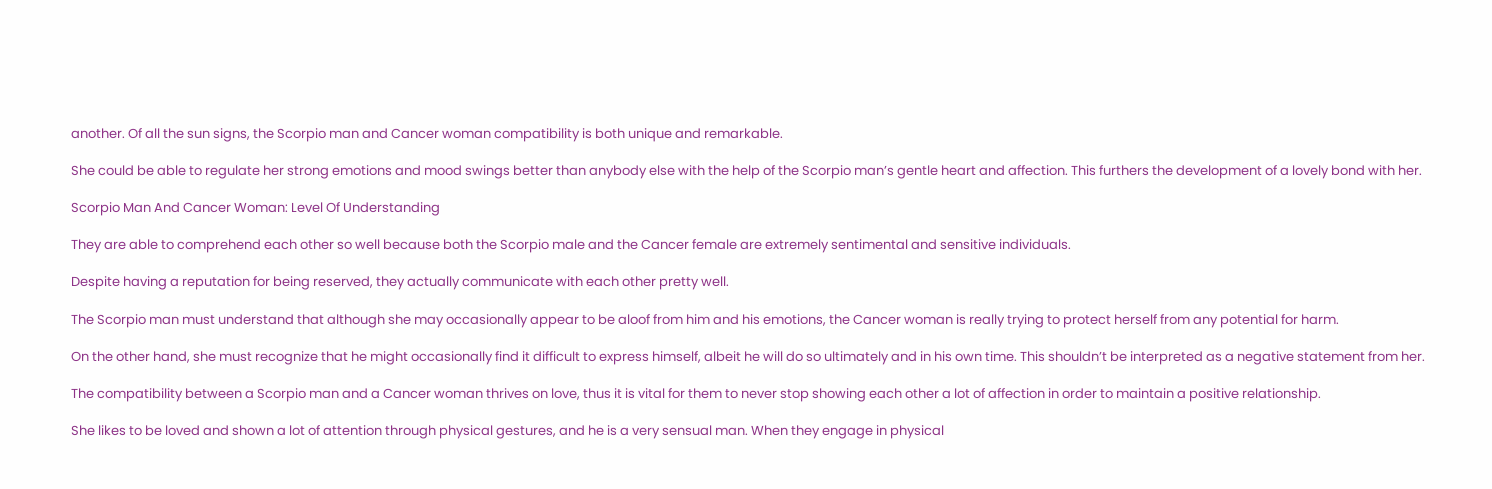another. Of all the sun signs, the Scorpio man and Cancer woman compatibility is both unique and remarkable.

She could be able to regulate her strong emotions and mood swings better than anybody else with the help of the Scorpio man’s gentle heart and affection. This furthers the development of a lovely bond with her.

Scorpio Man And Cancer Woman: Level Of Understanding

They are able to comprehend each other so well because both the Scorpio male and the Cancer female are extremely sentimental and sensitive individuals.

Despite having a reputation for being reserved, they actually communicate with each other pretty well.

The Scorpio man must understand that although she may occasionally appear to be aloof from him and his emotions, the Cancer woman is really trying to protect herself from any potential for harm.

On the other hand, she must recognize that he might occasionally find it difficult to express himself, albeit he will do so ultimately and in his own time. This shouldn’t be interpreted as a negative statement from her.

The compatibility between a Scorpio man and a Cancer woman thrives on love, thus it is vital for them to never stop showing each other a lot of affection in order to maintain a positive relationship.

She likes to be loved and shown a lot of attention through physical gestures, and he is a very sensual man. When they engage in physical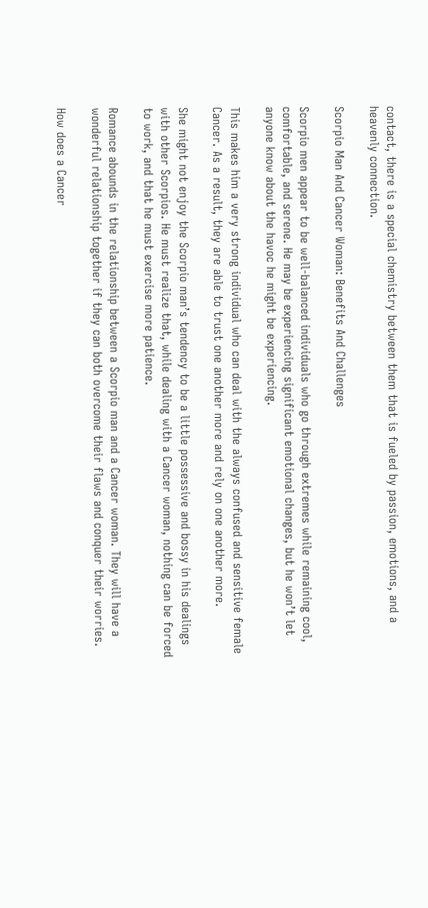contact, there is a special chemistry between them that is fueled by passion, emotions, and a heavenly connection.

Scorpio Man And Cancer Woman: Benefits And Challenges

Scorpio men appear to be well-balanced individuals who go through extremes while remaining cool, comfortable, and serene. He may be experiencing significant emotional changes, but he won’t let anyone know about the havoc he might be experiencing.

This makes him a very strong individual who can deal with the always confused and sensitive female Cancer. As a result, they are able to trust one another more and rely on one another more.

She might not enjoy the Scorpio man’s tendency to be a little possessive and bossy in his dealings with other Scorpios. He must realize that, while dealing with a Cancer woman, nothing can be forced to work, and that he must exercise more patience.

Romance abounds in the relationship between a Scorpio man and a Cancer woman. They will have a wonderful relationship together if they can both overcome their flaws and conquer their worries.

How does a Cancer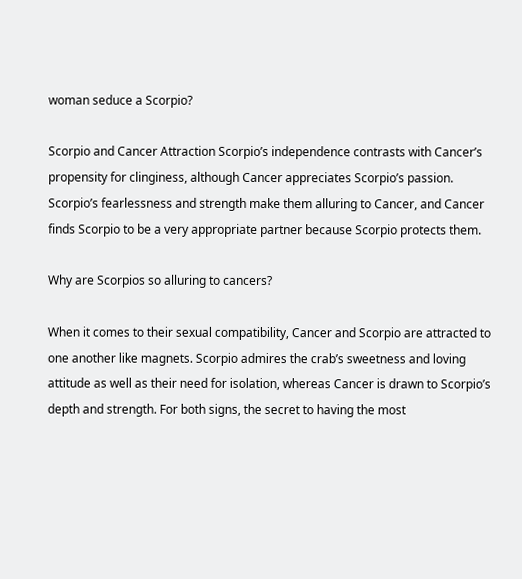woman seduce a Scorpio?

Scorpio and Cancer Attraction Scorpio’s independence contrasts with Cancer’s propensity for clinginess, although Cancer appreciates Scorpio’s passion. Scorpio’s fearlessness and strength make them alluring to Cancer, and Cancer finds Scorpio to be a very appropriate partner because Scorpio protects them.

Why are Scorpios so alluring to cancers?

When it comes to their sexual compatibility, Cancer and Scorpio are attracted to one another like magnets. Scorpio admires the crab’s sweetness and loving attitude as well as their need for isolation, whereas Cancer is drawn to Scorpio’s depth and strength. For both signs, the secret to having the most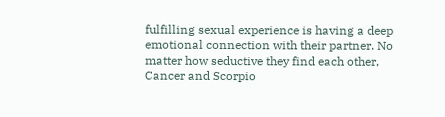fulfilling sexual experience is having a deep emotional connection with their partner. No matter how seductive they find each other, Cancer and Scorpio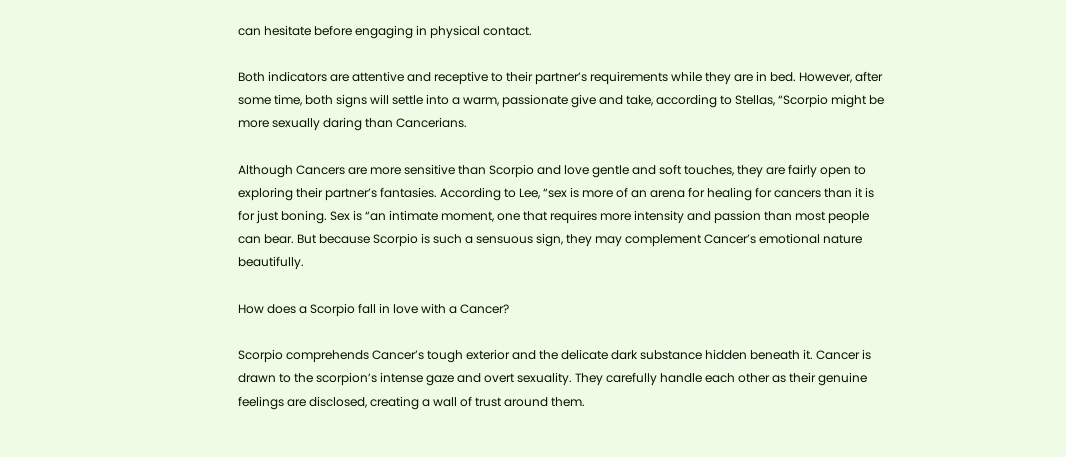can hesitate before engaging in physical contact.

Both indicators are attentive and receptive to their partner’s requirements while they are in bed. However, after some time, both signs will settle into a warm, passionate give and take, according to Stellas, “Scorpio might be more sexually daring than Cancerians.

Although Cancers are more sensitive than Scorpio and love gentle and soft touches, they are fairly open to exploring their partner’s fantasies. According to Lee, “sex is more of an arena for healing for cancers than it is for just boning. Sex is “an intimate moment, one that requires more intensity and passion than most people can bear. But because Scorpio is such a sensuous sign, they may complement Cancer’s emotional nature beautifully.

How does a Scorpio fall in love with a Cancer?

Scorpio comprehends Cancer’s tough exterior and the delicate dark substance hidden beneath it. Cancer is drawn to the scorpion’s intense gaze and overt sexuality. They carefully handle each other as their genuine feelings are disclosed, creating a wall of trust around them.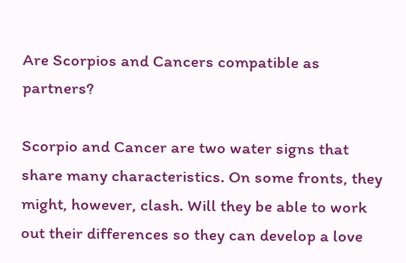Are Scorpios and Cancers compatible as partners?

Scorpio and Cancer are two water signs that share many characteristics. On some fronts, they might, however, clash. Will they be able to work out their differences so they can develop a love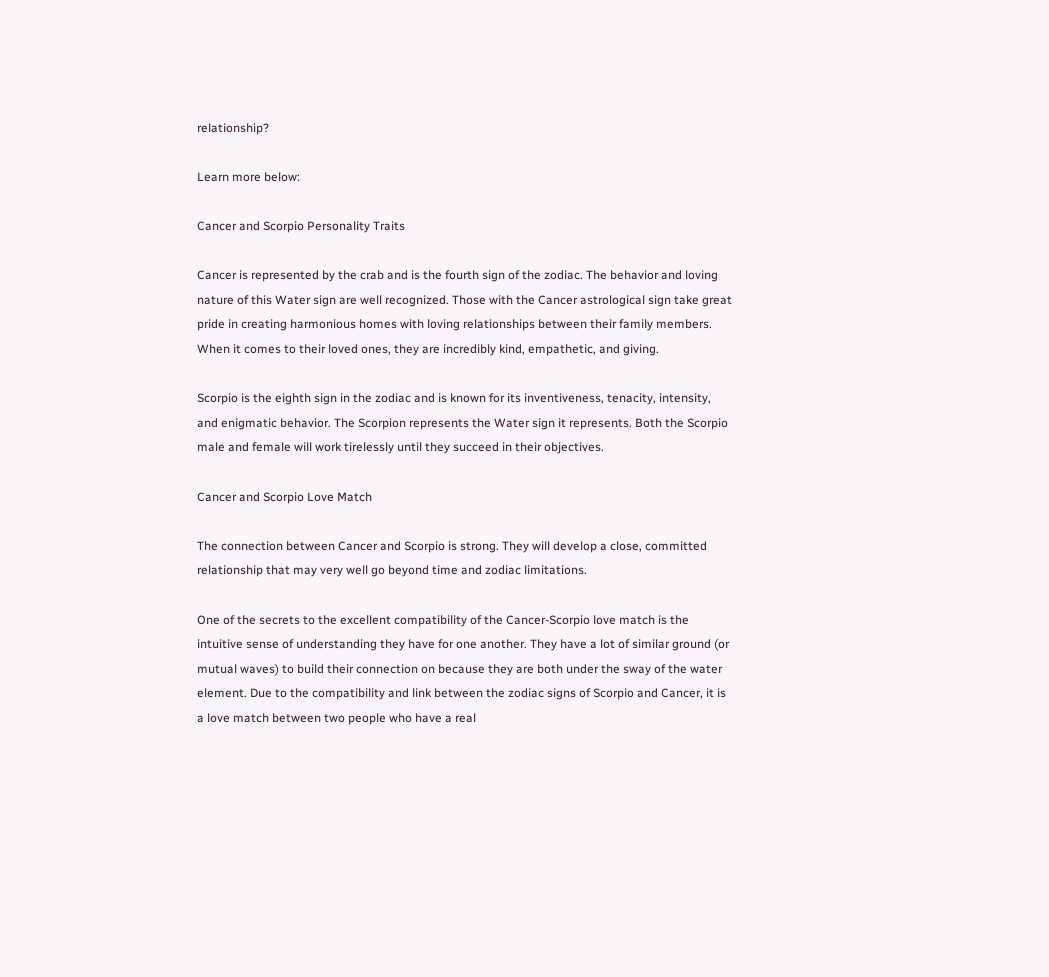relationship?

Learn more below:

Cancer and Scorpio Personality Traits

Cancer is represented by the crab and is the fourth sign of the zodiac. The behavior and loving nature of this Water sign are well recognized. Those with the Cancer astrological sign take great pride in creating harmonious homes with loving relationships between their family members. When it comes to their loved ones, they are incredibly kind, empathetic, and giving.

Scorpio is the eighth sign in the zodiac and is known for its inventiveness, tenacity, intensity, and enigmatic behavior. The Scorpion represents the Water sign it represents. Both the Scorpio male and female will work tirelessly until they succeed in their objectives.

Cancer and Scorpio Love Match

The connection between Cancer and Scorpio is strong. They will develop a close, committed relationship that may very well go beyond time and zodiac limitations.

One of the secrets to the excellent compatibility of the Cancer-Scorpio love match is the intuitive sense of understanding they have for one another. They have a lot of similar ground (or mutual waves) to build their connection on because they are both under the sway of the water element. Due to the compatibility and link between the zodiac signs of Scorpio and Cancer, it is a love match between two people who have a real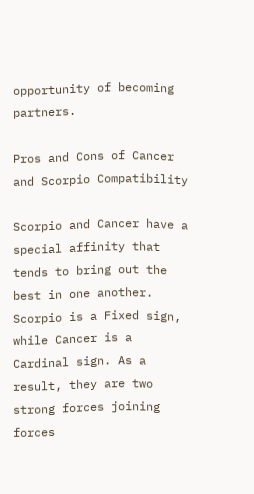opportunity of becoming partners.

Pros and Cons of Cancer and Scorpio Compatibility

Scorpio and Cancer have a special affinity that tends to bring out the best in one another. Scorpio is a Fixed sign, while Cancer is a Cardinal sign. As a result, they are two strong forces joining forces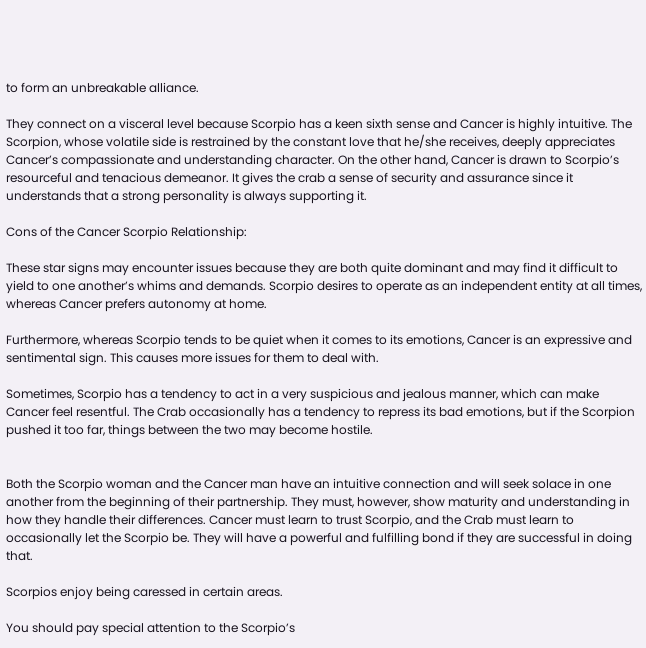to form an unbreakable alliance.

They connect on a visceral level because Scorpio has a keen sixth sense and Cancer is highly intuitive. The Scorpion, whose volatile side is restrained by the constant love that he/she receives, deeply appreciates Cancer’s compassionate and understanding character. On the other hand, Cancer is drawn to Scorpio’s resourceful and tenacious demeanor. It gives the crab a sense of security and assurance since it understands that a strong personality is always supporting it.

Cons of the Cancer Scorpio Relationship:

These star signs may encounter issues because they are both quite dominant and may find it difficult to yield to one another’s whims and demands. Scorpio desires to operate as an independent entity at all times, whereas Cancer prefers autonomy at home.

Furthermore, whereas Scorpio tends to be quiet when it comes to its emotions, Cancer is an expressive and sentimental sign. This causes more issues for them to deal with.

Sometimes, Scorpio has a tendency to act in a very suspicious and jealous manner, which can make Cancer feel resentful. The Crab occasionally has a tendency to repress its bad emotions, but if the Scorpion pushed it too far, things between the two may become hostile.


Both the Scorpio woman and the Cancer man have an intuitive connection and will seek solace in one another from the beginning of their partnership. They must, however, show maturity and understanding in how they handle their differences. Cancer must learn to trust Scorpio, and the Crab must learn to occasionally let the Scorpio be. They will have a powerful and fulfilling bond if they are successful in doing that.

Scorpios enjoy being caressed in certain areas.

You should pay special attention to the Scorpio’s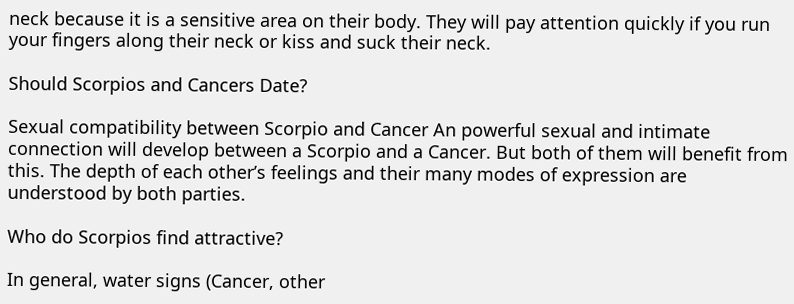neck because it is a sensitive area on their body. They will pay attention quickly if you run your fingers along their neck or kiss and suck their neck.

Should Scorpios and Cancers Date?

Sexual compatibility between Scorpio and Cancer An powerful sexual and intimate connection will develop between a Scorpio and a Cancer. But both of them will benefit from this. The depth of each other’s feelings and their many modes of expression are understood by both parties.

Who do Scorpios find attractive?

In general, water signs (Cancer, other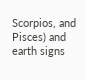Scorpios, and Pisces) and earth signs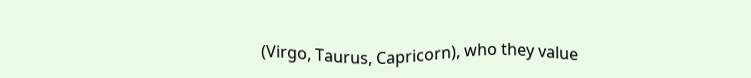(Virgo, Taurus, Capricorn), who they value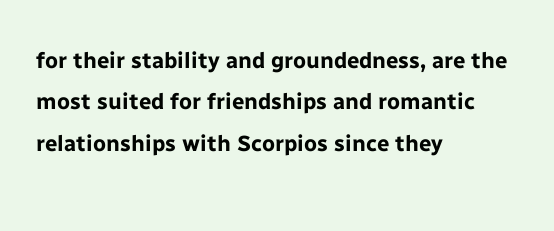for their stability and groundedness, are the most suited for friendships and romantic relationships with Scorpios since they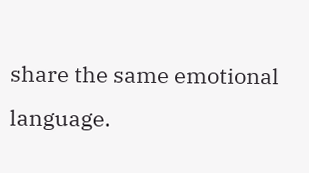share the same emotional language.